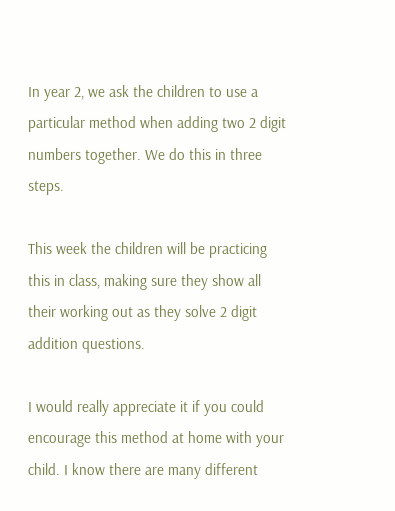In year 2, we ask the children to use a particular method when adding two 2 digit numbers together. We do this in three steps.

This week the children will be practicing this in class, making sure they show all their working out as they solve 2 digit addition questions.

I would really appreciate it if you could encourage this method at home with your child. I know there are many different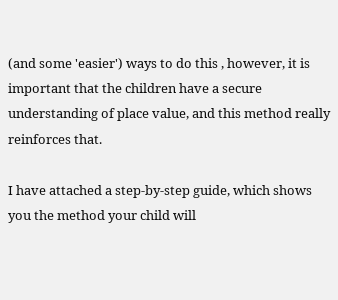(and some 'easier') ways to do this , however, it is important that the children have a secure understanding of place value, and this method really reinforces that.

I have attached a step-by-step guide, which shows you the method your child will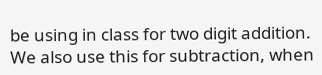be using in class for two digit addition. We also use this for subtraction, when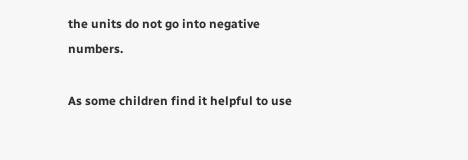the units do not go into negative numbers.

As some children find it helpful to use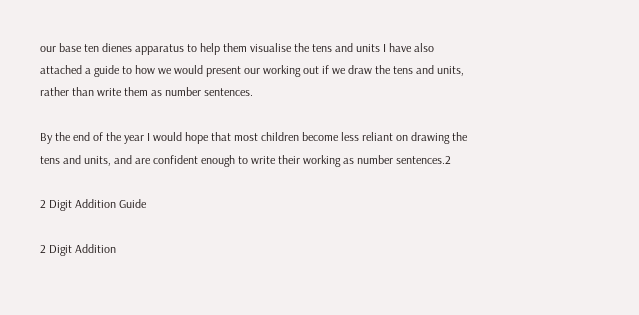our base ten dienes apparatus to help them visualise the tens and units I have also attached a guide to how we would present our working out if we draw the tens and units, rather than write them as number sentences.

By the end of the year I would hope that most children become less reliant on drawing the tens and units, and are confident enough to write their working as number sentences.2

2 Digit Addition Guide

2 Digit Addition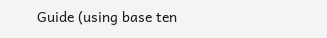Guide (using base ten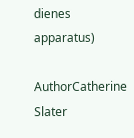dienes apparatus)

AuthorCatherine Slater